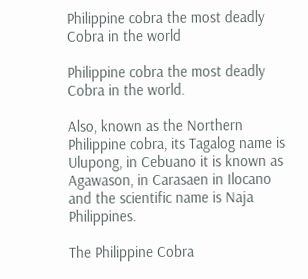Philippine cobra the most deadly Cobra in the world

Philippine cobra the most deadly Cobra in the world.

Also, known as the Northern Philippine cobra, its Tagalog name is Ulupong, in Cebuano it is known as Agawason, in Carasaen in Ilocano and the scientific name is Naja Philippines.

The Philippine Cobra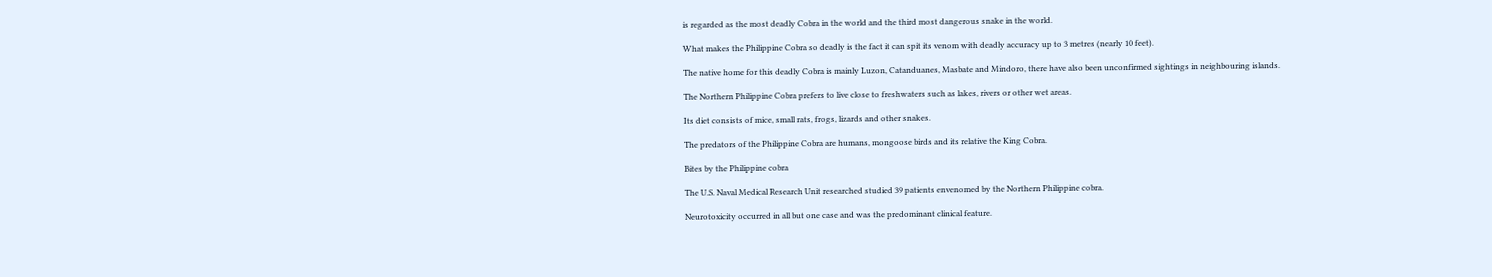is regarded as the most deadly Cobra in the world and the third most dangerous snake in the world.

What makes the Philippine Cobra so deadly is the fact it can spit its venom with deadly accuracy up to 3 metres (nearly 10 feet).

The native home for this deadly Cobra is mainly Luzon, Catanduanes, Masbate and Mindoro, there have also been unconfirmed sightings in neighbouring islands.

The Northern Philippine Cobra prefers to live close to freshwaters such as lakes, rivers or other wet areas.

Its diet consists of mice, small rats, frogs, lizards and other snakes.

The predators of the Philippine Cobra are humans, mongoose birds and its relative the King Cobra.

Bites by the Philippine cobra

The U.S. Naval Medical Research Unit researched studied 39 patients envenomed by the Northern Philippine cobra.

Neurotoxicity occurred in all but one case and was the predominant clinical feature.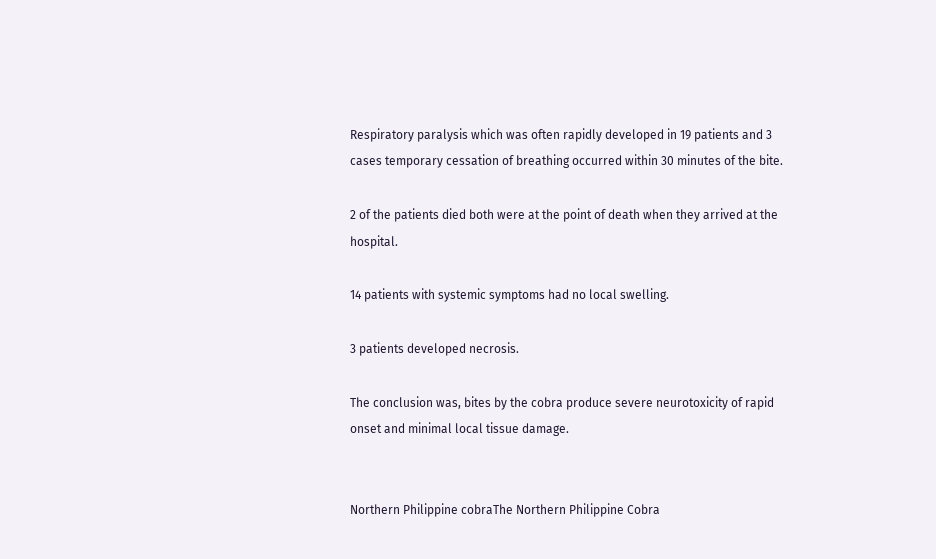Respiratory paralysis which was often rapidly developed in 19 patients and 3 cases temporary cessation of breathing occurred within 30 minutes of the bite.

2 of the patients died both were at the point of death when they arrived at the hospital.

14 patients with systemic symptoms had no local swelling.

3 patients developed necrosis.

The conclusion was, bites by the cobra produce severe neurotoxicity of rapid onset and minimal local tissue damage.


Northern Philippine cobraThe Northern Philippine Cobra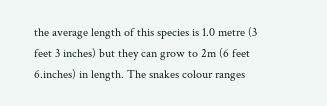the average length of this species is 1.0 metre (3 feet 3 inches) but they can grow to 2m (6 feet 6.inches) in length. The snakes colour ranges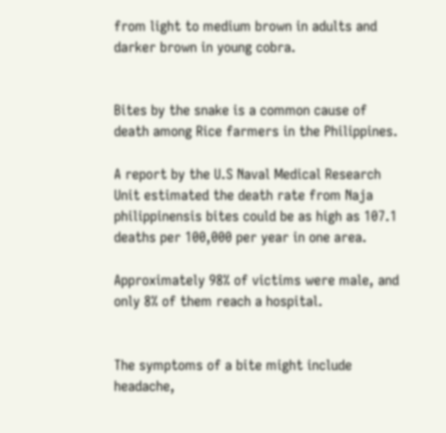from light to medium brown in adults and darker brown in young cobra.


Bites by the snake is a common cause of death among Rice farmers in the Philippines.

A report by the U.S Naval Medical Research Unit estimated the death rate from Naja philippinensis bites could be as high as 107.1 deaths per 100,000 per year in one area.

Approximately 98% of victims were male, and only 8% of them reach a hospital.


The symptoms of a bite might include headache,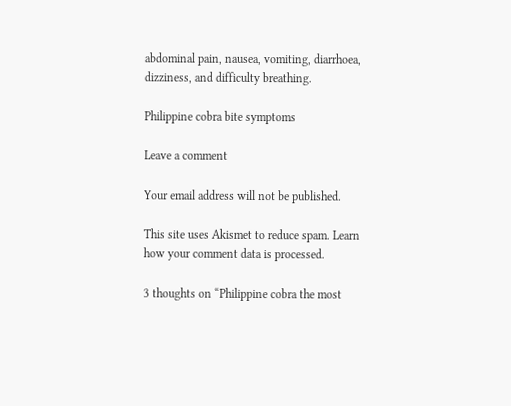abdominal pain, nausea, vomiting, diarrhoea, dizziness, and difficulty breathing.

Philippine cobra bite symptoms

Leave a comment

Your email address will not be published.

This site uses Akismet to reduce spam. Learn how your comment data is processed.

3 thoughts on “Philippine cobra the most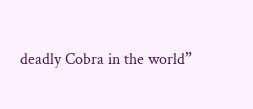deadly Cobra in the world”